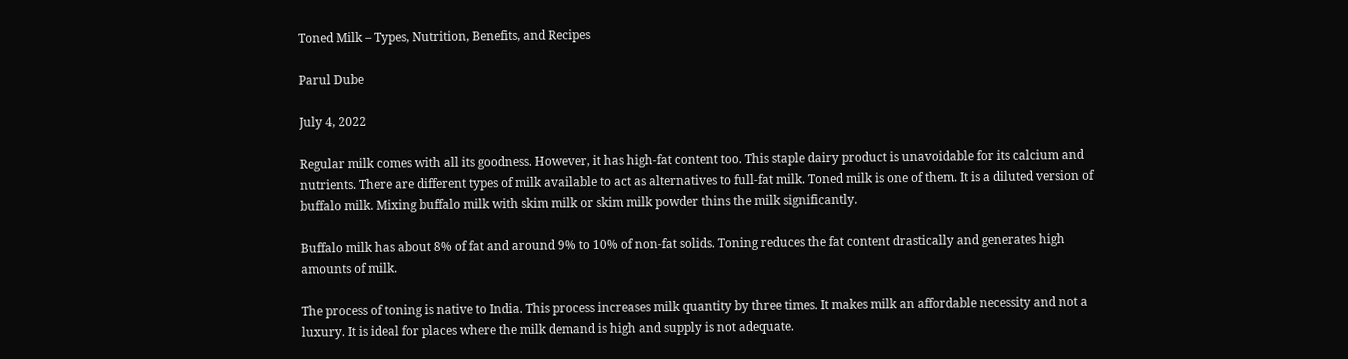Toned Milk – Types, Nutrition, Benefits, and Recipes

Parul Dube

July 4, 2022

Regular milk comes with all its goodness. However, it has high-fat content too. This staple dairy product is unavoidable for its calcium and nutrients. There are different types of milk available to act as alternatives to full-fat milk. Toned milk is one of them. It is a diluted version of buffalo milk. Mixing buffalo milk with skim milk or skim milk powder thins the milk significantly.

Buffalo milk has about 8% of fat and around 9% to 10% of non-fat solids. Toning reduces the fat content drastically and generates high amounts of milk.

The process of toning is native to India. This process increases milk quantity by three times. It makes milk an affordable necessity and not a luxury. It is ideal for places where the milk demand is high and supply is not adequate.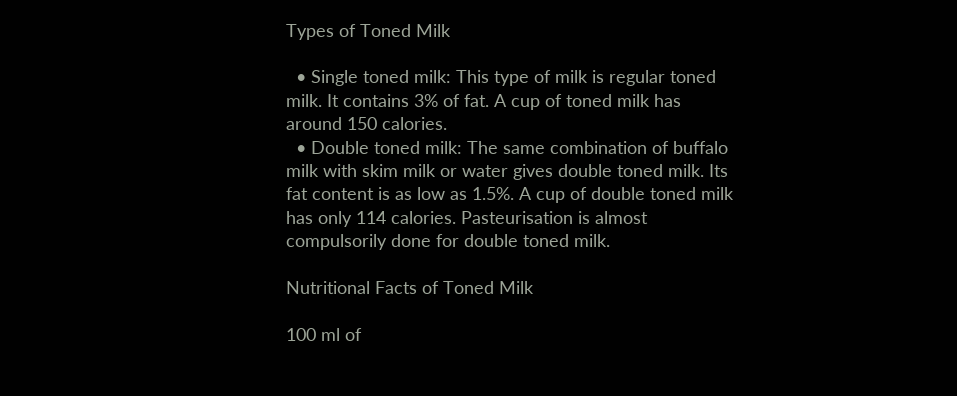Types of Toned Milk

  • Single toned milk: This type of milk is regular toned milk. It contains 3% of fat. A cup of toned milk has around 150 calories.
  • Double toned milk: The same combination of buffalo milk with skim milk or water gives double toned milk. Its fat content is as low as 1.5%. A cup of double toned milk has only 114 calories. Pasteurisation is almost compulsorily done for double toned milk.

Nutritional Facts of Toned Milk

100 ml of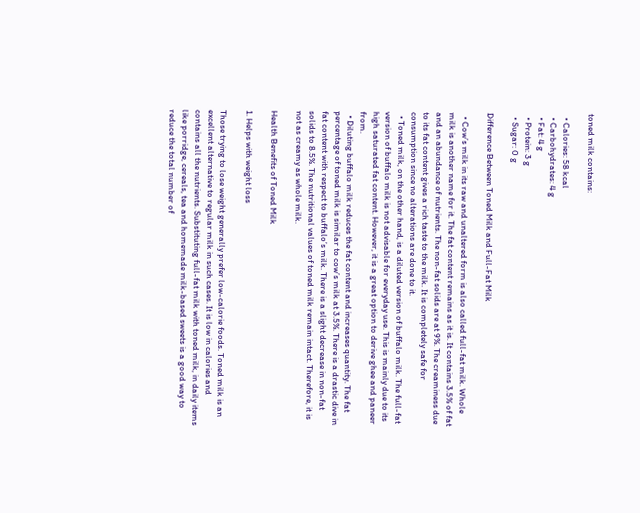toned milk contains:

  • Calories: 58 kcal
  • Carbohydrates: 4 g
  • Fat: 4 g
  • Protein: 3 g
  • Sugar: 0 g

Difference Between Toned Milk and Full-Fat Milk

  • Cow’s milk in its raw and unaltered form is also called full-fat milk. Whole milk is another name for it. The fat content remains as it is. It contains 3.5% of fat and an abundance of nutrients. The non-fat solids are at 9%. The creaminess due to its fat content gives a rich taste to the milk. It is completely safe for consumption since no alterations are done to it.
  • Toned milk, on the other hand, is a diluted version of buffalo milk. The full-fat version of buffalo milk is not advisable for everyday use. This is mainly due to its high saturated fat content. However, it is a great option to derive ghee and paneer from.
  • Diluting buffalo milk reduces the fat content and increases quantity. The fat percentage of toned milk is similar to cow’s milk at 3.5%. There is a drastic dive in fat content with respect to buffalo’s milk. There is a slight decrease in non-fat solids to 8.5%. The nutritional values of toned milk remain intact. Therefore, it is not as creamy as whole milk.

Health Benefits of Toned Milk

1. Helps with weight loss

Those trying to lose weight generally prefer low-calorie foods. Toned milk is an excellent alternative to regular milk in such cases. It is low in calories and contains all the nutrients. Substituting full-fat milk with toned milk, in daily items like porridge, cereals, tea and homemade milk-based sweets is a good way to reduce the total number of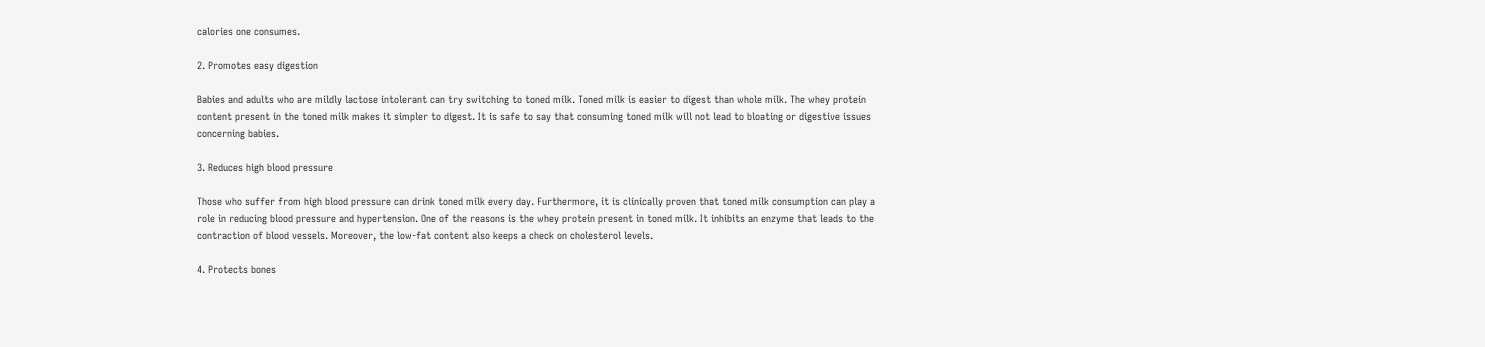calories one consumes.

2. Promotes easy digestion

Babies and adults who are mildly lactose intolerant can try switching to toned milk. Toned milk is easier to digest than whole milk. The whey protein content present in the toned milk makes it simpler to digest. It is safe to say that consuming toned milk will not lead to bloating or digestive issues concerning babies.

3. Reduces high blood pressure

Those who suffer from high blood pressure can drink toned milk every day. Furthermore, it is clinically proven that toned milk consumption can play a role in reducing blood pressure and hypertension. One of the reasons is the whey protein present in toned milk. It inhibits an enzyme that leads to the contraction of blood vessels. Moreover, the low-fat content also keeps a check on cholesterol levels.

4. Protects bones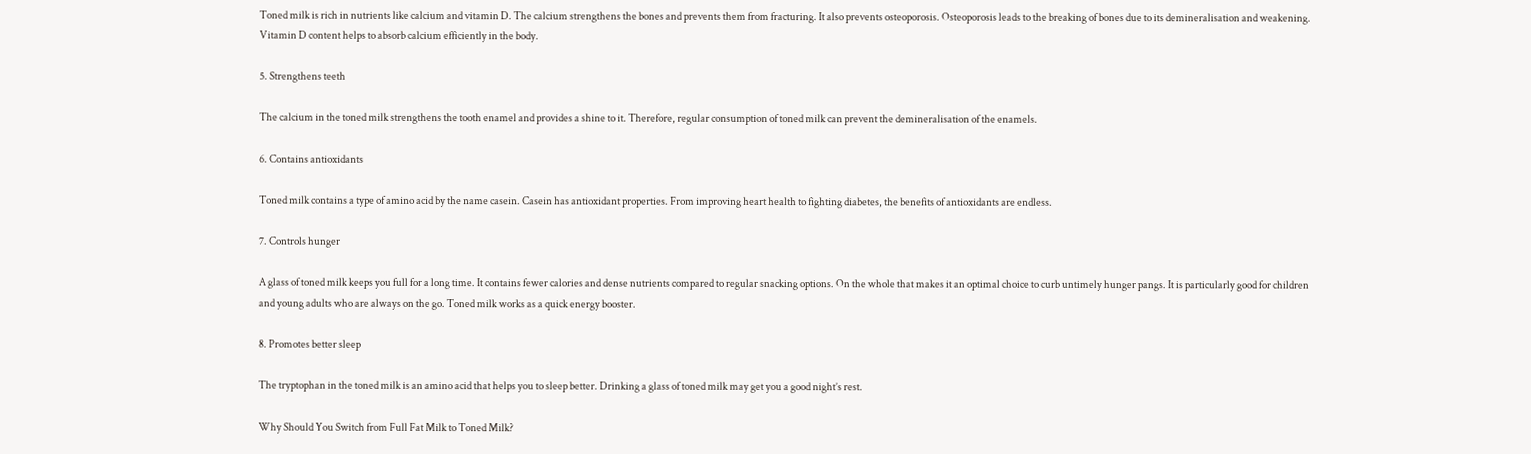Toned milk is rich in nutrients like calcium and vitamin D. The calcium strengthens the bones and prevents them from fracturing. It also prevents osteoporosis. Osteoporosis leads to the breaking of bones due to its demineralisation and weakening. Vitamin D content helps to absorb calcium efficiently in the body.

5. Strengthens teeth

The calcium in the toned milk strengthens the tooth enamel and provides a shine to it. Therefore, regular consumption of toned milk can prevent the demineralisation of the enamels.

6. Contains antioxidants

Toned milk contains a type of amino acid by the name casein. Casein has antioxidant properties. From improving heart health to fighting diabetes, the benefits of antioxidants are endless.

7. Controls hunger

A glass of toned milk keeps you full for a long time. It contains fewer calories and dense nutrients compared to regular snacking options. On the whole that makes it an optimal choice to curb untimely hunger pangs. It is particularly good for children and young adults who are always on the go. Toned milk works as a quick energy booster.

8. Promotes better sleep

The tryptophan in the toned milk is an amino acid that helps you to sleep better. Drinking a glass of toned milk may get you a good night’s rest.

Why Should You Switch from Full Fat Milk to Toned Milk?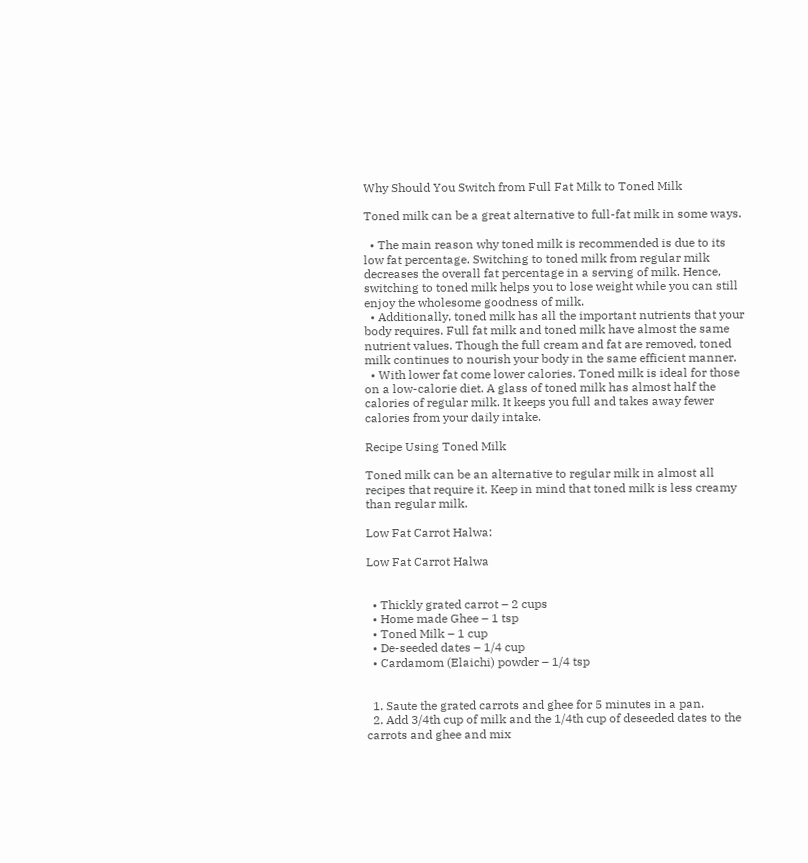Why Should You Switch from Full Fat Milk to Toned Milk

Toned milk can be a great alternative to full-fat milk in some ways.

  • The main reason why toned milk is recommended is due to its low fat percentage. Switching to toned milk from regular milk decreases the overall fat percentage in a serving of milk. Hence, switching to toned milk helps you to lose weight while you can still enjoy the wholesome goodness of milk.
  • Additionally, toned milk has all the important nutrients that your body requires. Full fat milk and toned milk have almost the same nutrient values. Though the full cream and fat are removed, toned milk continues to nourish your body in the same efficient manner.
  • With lower fat come lower calories. Toned milk is ideal for those on a low-calorie diet. A glass of toned milk has almost half the calories of regular milk. It keeps you full and takes away fewer calories from your daily intake.

Recipe Using Toned Milk

Toned milk can be an alternative to regular milk in almost all recipes that require it. Keep in mind that toned milk is less creamy than regular milk.

Low Fat Carrot Halwa:

Low Fat Carrot Halwa


  • Thickly grated carrot – 2 cups
  • Home made Ghee – 1 tsp
  • Toned Milk – 1 cup
  • De-seeded dates – 1/4 cup
  • Cardamom (Elaichi) powder – 1/4 tsp


  1. Saute the grated carrots and ghee for 5 minutes in a pan.
  2. Add 3/4th cup of milk and the 1/4th cup of deseeded dates to the carrots and ghee and mix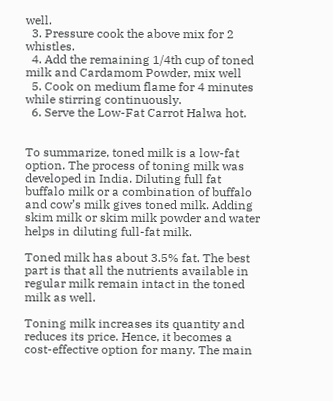well.
  3. Pressure cook the above mix for 2 whistles.
  4. Add the remaining 1/4th cup of toned milk and Cardamom Powder, mix well
  5. Cook on medium flame for 4 minutes while stirring continuously.
  6. Serve the Low-Fat Carrot Halwa hot.


To summarize, toned milk is a low-fat option. The process of toning milk was developed in India. Diluting full fat buffalo milk or a combination of buffalo and cow’s milk gives toned milk. Adding skim milk or skim milk powder and water helps in diluting full-fat milk.

Toned milk has about 3.5% fat. The best part is that all the nutrients available in regular milk remain intact in the toned milk as well.

Toning milk increases its quantity and reduces its price. Hence, it becomes a cost-effective option for many. The main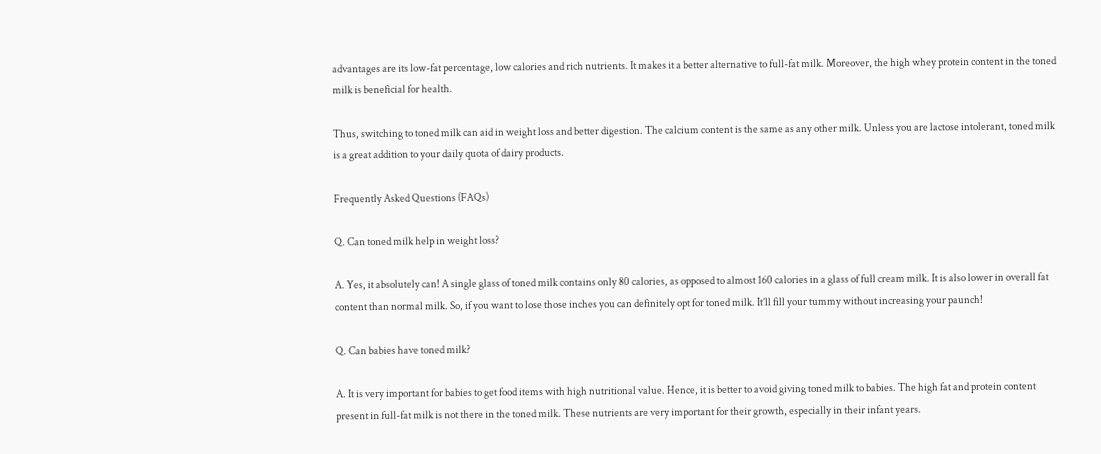advantages are its low-fat percentage, low calories and rich nutrients. It makes it a better alternative to full-fat milk. Moreover, the high whey protein content in the toned milk is beneficial for health.

Thus, switching to toned milk can aid in weight loss and better digestion. The calcium content is the same as any other milk. Unless you are lactose intolerant, toned milk is a great addition to your daily quota of dairy products.

Frequently Asked Questions (FAQs)

Q. Can toned milk help in weight loss?

A. Yes, it absolutely can! A single glass of toned milk contains only 80 calories, as opposed to almost 160 calories in a glass of full cream milk. It is also lower in overall fat content than normal milk. So, if you want to lose those inches you can definitely opt for toned milk. It’ll fill your tummy without increasing your paunch!

Q. Can babies have toned milk?

A. It is very important for babies to get food items with high nutritional value. Hence, it is better to avoid giving toned milk to babies. The high fat and protein content present in full-fat milk is not there in the toned milk. These nutrients are very important for their growth, especially in their infant years.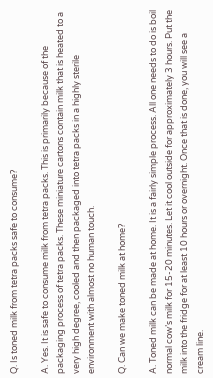Q. Is toned milk from tetra packs safe to consume?

A. Yes. It is safe to consume milk from tetra packs. This is primarily because of the packaging process of tetra packs. These miniature cartons contain milk that is heated to a very high degree, cooled and then packaged into tetra packs in a highly sterile environment with almost no human touch.

Q. Can we make toned milk at home?

A. Toned milk can be made at home. It is a fairly simple process. All one needs to do is boil normal cow’s milk for 15-20 minutes. Let it cool outside for approximately 3 hours. Put the milk into the fridge for at least 10 hours or overnight. Once that is done, you will see a cream line.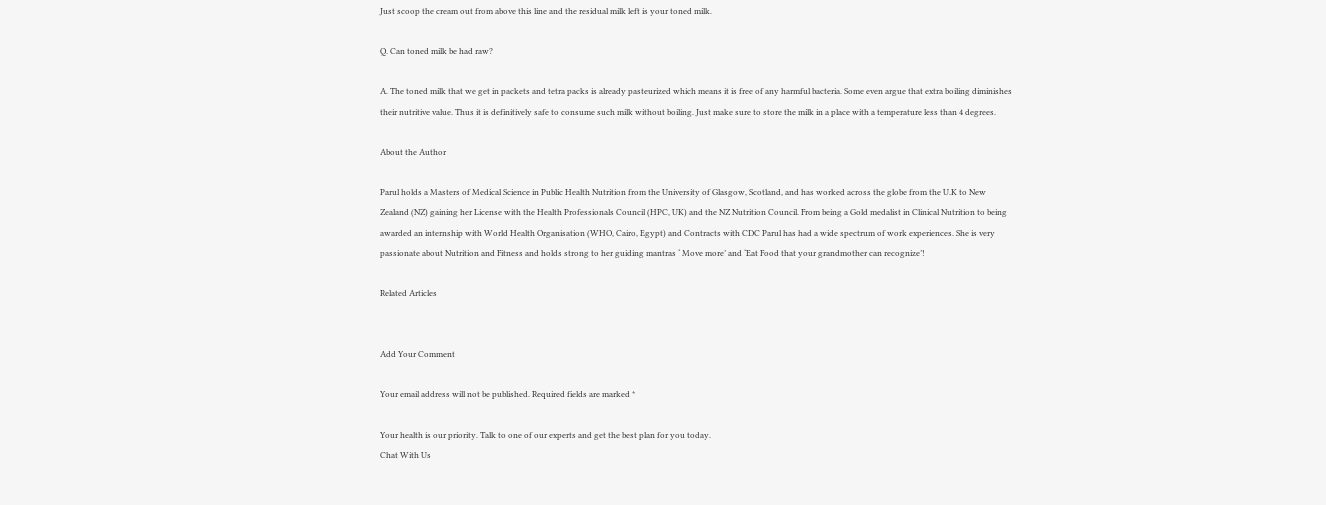Just scoop the cream out from above this line and the residual milk left is your toned milk.

Q. Can toned milk be had raw?

A. The toned milk that we get in packets and tetra packs is already pasteurized which means it is free of any harmful bacteria. Some even argue that extra boiling diminishes their nutritive value. Thus it is definitively safe to consume such milk without boiling. Just make sure to store the milk in a place with a temperature less than 4 degrees.

About the Author

Parul holds a Masters of Medical Science in Public Health Nutrition from the University of Glasgow, Scotland, and has worked across the globe from the U.K to New Zealand (NZ) gaining her License with the Health Professionals Council (HPC, UK) and the NZ Nutrition Council. From being a Gold medalist in Clinical Nutrition to being awarded an internship with World Health Organisation (WHO, Cairo, Egypt) and Contracts with CDC Parul has had a wide spectrum of work experiences. She is very passionate about Nutrition and Fitness and holds strong to her guiding mantras ‘ Move more’ and ‘Eat Food that your grandmother can recognize’!

Related Articles


Add Your Comment

Your email address will not be published. Required fields are marked *

Your health is our priority. Talk to one of our experts and get the best plan for you today.
Chat With Us